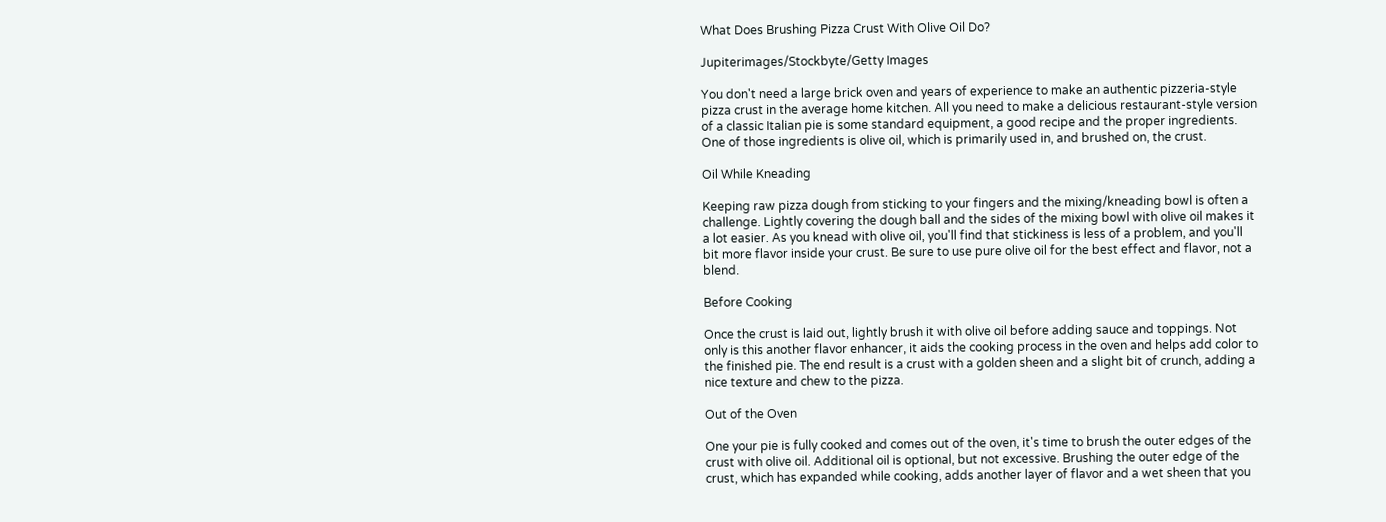What Does Brushing Pizza Crust With Olive Oil Do?

Jupiterimages/Stockbyte/Getty Images

You don't need a large brick oven and years of experience to make an authentic pizzeria-style pizza crust in the average home kitchen. All you need to make a delicious restaurant-style version of a classic Italian pie is some standard equipment, a good recipe and the proper ingredients. One of those ingredients is olive oil, which is primarily used in, and brushed on, the crust.

Oil While Kneading

Keeping raw pizza dough from sticking to your fingers and the mixing/kneading bowl is often a challenge. Lightly covering the dough ball and the sides of the mixing bowl with olive oil makes it a lot easier. As you knead with olive oil, you'll find that stickiness is less of a problem, and you'll bit more flavor inside your crust. Be sure to use pure olive oil for the best effect and flavor, not a blend.

Before Cooking

Once the crust is laid out, lightly brush it with olive oil before adding sauce and toppings. Not only is this another flavor enhancer, it aids the cooking process in the oven and helps add color to the finished pie. The end result is a crust with a golden sheen and a slight bit of crunch, adding a nice texture and chew to the pizza.

Out of the Oven

One your pie is fully cooked and comes out of the oven, it's time to brush the outer edges of the crust with olive oil. Additional oil is optional, but not excessive. Brushing the outer edge of the crust, which has expanded while cooking, adds another layer of flavor and a wet sheen that you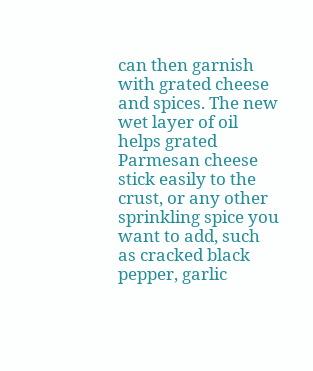can then garnish with grated cheese and spices. The new wet layer of oil helps grated Parmesan cheese stick easily to the crust, or any other sprinkling spice you want to add, such as cracked black pepper, garlic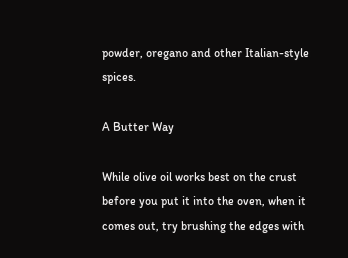powder, oregano and other Italian-style spices.

A Butter Way

While olive oil works best on the crust before you put it into the oven, when it comes out, try brushing the edges with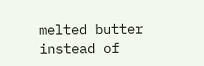melted butter instead of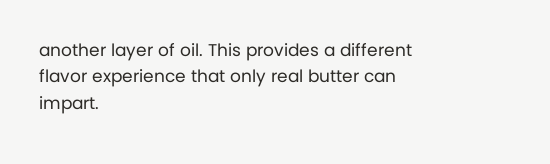another layer of oil. This provides a different flavor experience that only real butter can impart.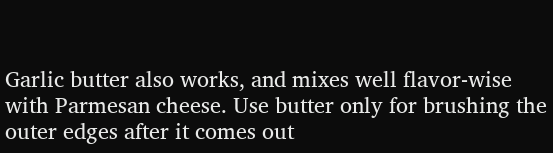Garlic butter also works, and mixes well flavor-wise with Parmesan cheese. Use butter only for brushing the outer edges after it comes out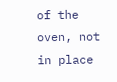of the oven, not in place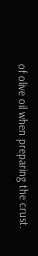of olive oil when preparing the crust.